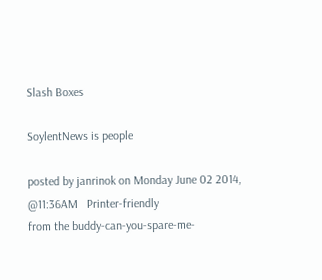Slash Boxes

SoylentNews is people

posted by janrinok on Monday June 02 2014, @11:36AM   Printer-friendly
from the buddy-can-you-spare-me-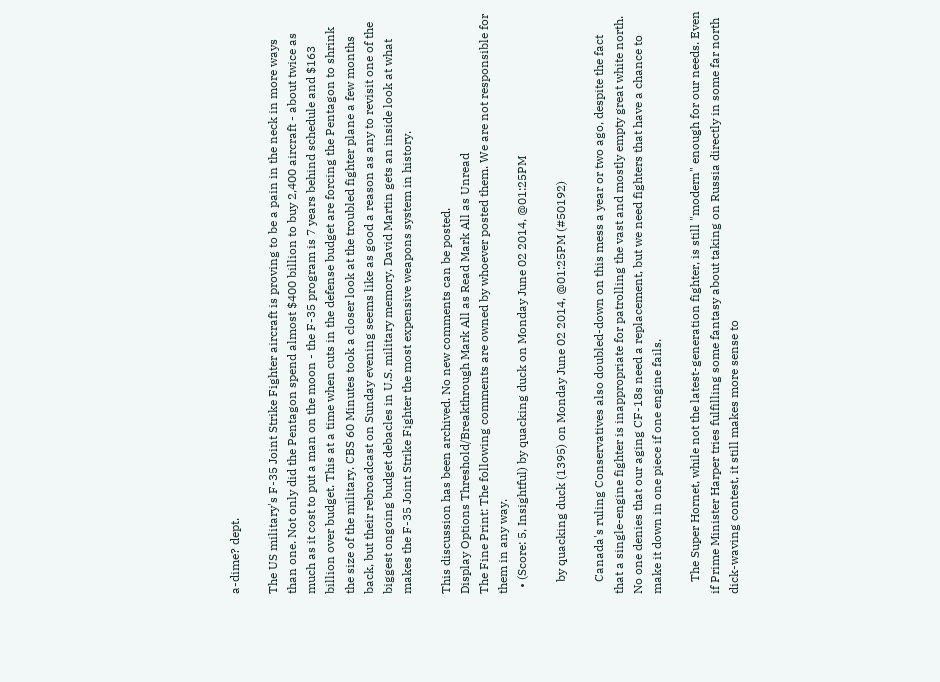a-dime? dept.

The US military's F-35 Joint Strike Fighter aircraft is proving to be a pain in the neck in more ways than one. Not only did the Pentagon spend almost $400 billion to buy 2,400 aircraft - about twice as much as it cost to put a man on the moon - the F-35 program is 7 years behind schedule and $163 billion over budget. This at a time when cuts in the defense budget are forcing the Pentagon to shrink the size of the military. CBS 60 Minutes took a closer look at the troubled fighter plane a few months back, but their rebroadcast on Sunday evening seems like as good a reason as any to revisit one of the biggest ongoing budget debacles in U.S. military memory. David Martin gets an inside look at what makes the F-35 Joint Strike Fighter the most expensive weapons system in history.

This discussion has been archived. No new comments can be posted.
Display Options Threshold/Breakthrough Mark All as Read Mark All as Unread
The Fine Print: The following comments are owned by whoever posted them. We are not responsible for them in any way.
  • (Score: 5, Insightful) by quacking duck on Monday June 02 2014, @01:25PM

    by quacking duck (1395) on Monday June 02 2014, @01:25PM (#50192)

    Canada's ruling Conservatives also doubled-down on this mess a year or two ago, despite the fact that a single-engine fighter is inappropriate for patrolling the vast and mostly empty great white north. No one denies that our aging CF-18s need a replacement, but we need fighters that have a chance to make it down in one piece if one engine fails.

    The Super Hornet, while not the latest-generation fighter, is still "modern" enough for our needs. Even if Prime Minister Harper tries fulfilling some fantasy about taking on Russia directly in some far north dick-waving contest, it still makes more sense to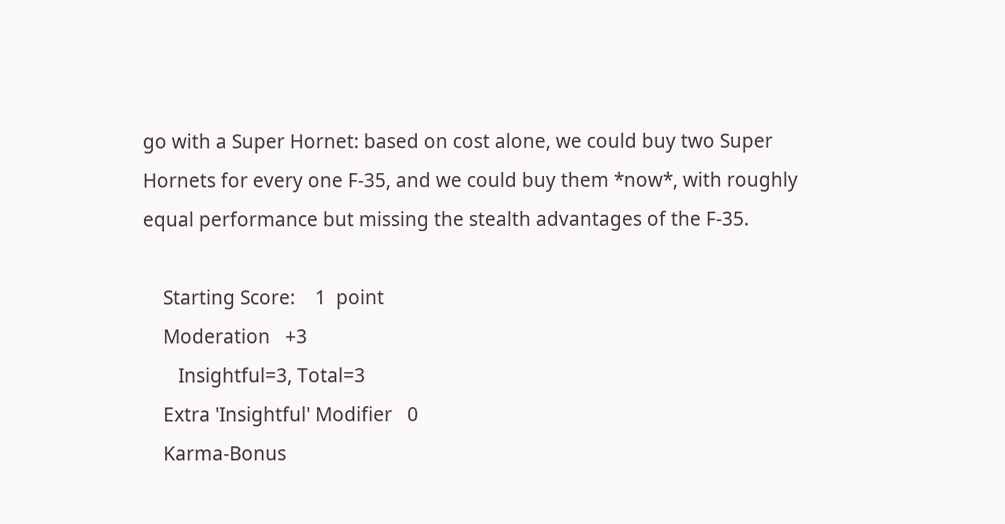go with a Super Hornet: based on cost alone, we could buy two Super Hornets for every one F-35, and we could buy them *now*, with roughly equal performance but missing the stealth advantages of the F-35.

    Starting Score:    1  point
    Moderation   +3
       Insightful=3, Total=3
    Extra 'Insightful' Modifier   0
    Karma-Bonus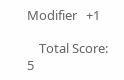Modifier   +1

    Total Score:   5